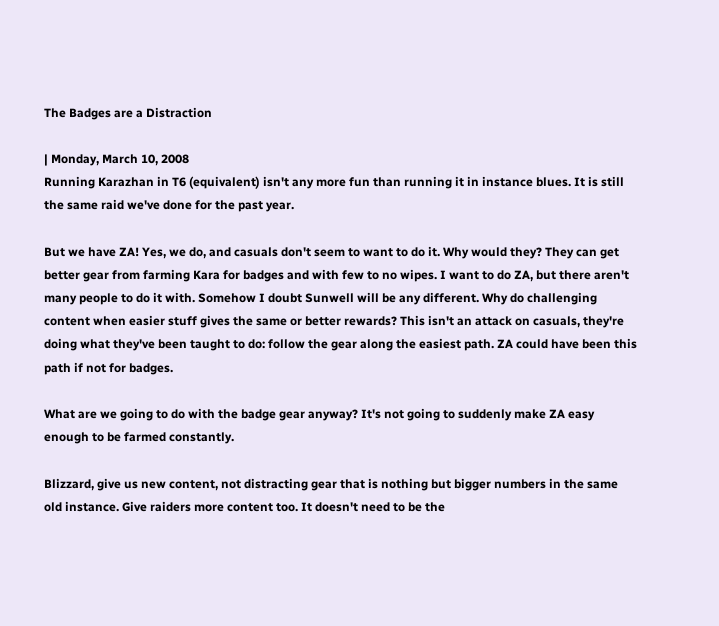The Badges are a Distraction

| Monday, March 10, 2008
Running Karazhan in T6 (equivalent) isn't any more fun than running it in instance blues. It is still the same raid we've done for the past year.

But we have ZA! Yes, we do, and casuals don't seem to want to do it. Why would they? They can get better gear from farming Kara for badges and with few to no wipes. I want to do ZA, but there aren't many people to do it with. Somehow I doubt Sunwell will be any different. Why do challenging content when easier stuff gives the same or better rewards? This isn't an attack on casuals, they're doing what they've been taught to do: follow the gear along the easiest path. ZA could have been this path if not for badges.

What are we going to do with the badge gear anyway? It's not going to suddenly make ZA easy enough to be farmed constantly.

Blizzard, give us new content, not distracting gear that is nothing but bigger numbers in the same old instance. Give raiders more content too. It doesn't need to be the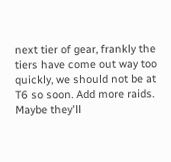next tier of gear, frankly the tiers have come out way too quickly, we should not be at T6 so soon. Add more raids. Maybe they'll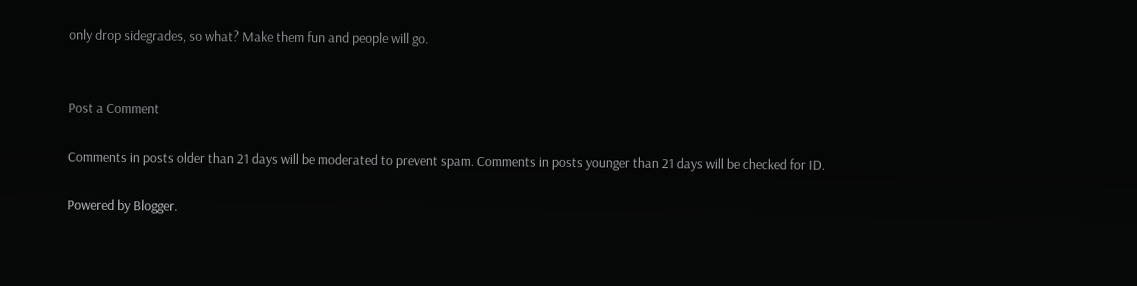only drop sidegrades, so what? Make them fun and people will go.


Post a Comment

Comments in posts older than 21 days will be moderated to prevent spam. Comments in posts younger than 21 days will be checked for ID.

Powered by Blogger.